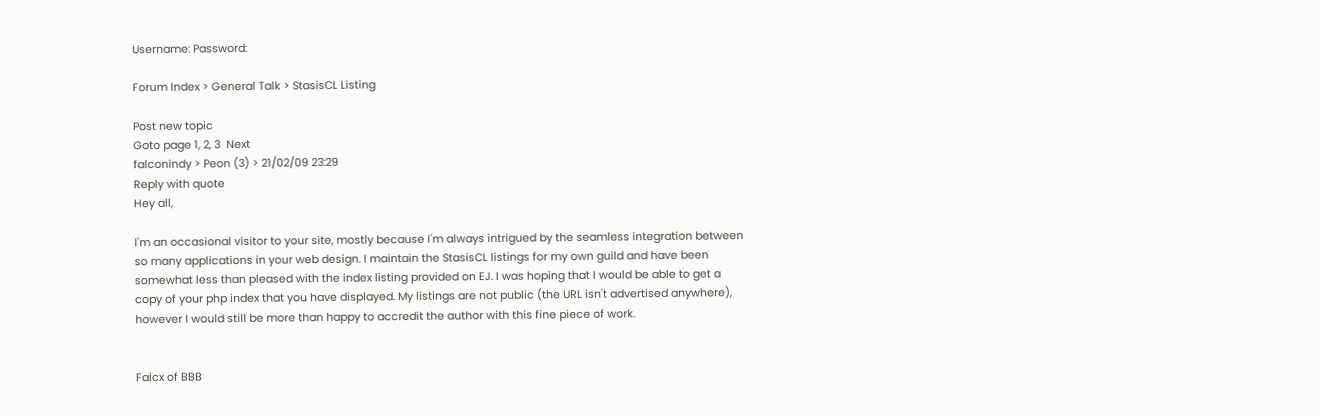Username: Password:

Forum Index > General Talk > StasisCL Listing

Post new topic
Goto page 1, 2, 3  Next
falconindy > Peon (3) > 21/02/09 23:29
Reply with quote
Hey all,

I'm an occasional visitor to your site, mostly because I'm always intrigued by the seamless integration between so many applications in your web design. I maintain the StasisCL listings for my own guild and have been somewhat less than pleased with the index listing provided on EJ. I was hoping that I would be able to get a copy of your php index that you have displayed. My listings are not public (the URL isn't advertised anywhere), however I would still be more than happy to accredit the author with this fine piece of work.


Falcx of BBB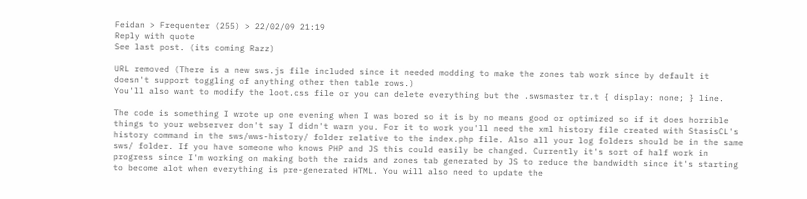Feidan > Frequenter (255) > 22/02/09 21:19
Reply with quote
See last post. (its coming Razz)

URL removed (There is a new sws.js file included since it needed modding to make the zones tab work since by default it doesn't support toggling of anything other then table rows.)
You'll also want to modify the loot.css file or you can delete everything but the .swsmaster tr.t { display: none; } line.

The code is something I wrote up one evening when I was bored so it is by no means good or optimized so if it does horrible things to your webserver don't say I didn't warn you. For it to work you'll need the xml history file created with StasisCL's history command in the sws/wws-history/ folder relative to the index.php file. Also all your log folders should be in the same sws/ folder. If you have someone who knows PHP and JS this could easily be changed. Currently it's sort of half work in progress since I'm working on making both the raids and zones tab generated by JS to reduce the bandwidth since it's starting to become alot when everything is pre-generated HTML. You will also need to update the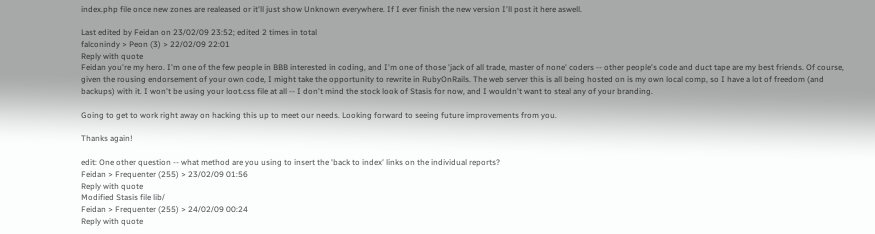index.php file once new zones are realeased or it'll just show Unknown everywhere. If I ever finish the new version I'll post it here aswell.

Last edited by Feidan on 23/02/09 23:52; edited 2 times in total
falconindy > Peon (3) > 22/02/09 22:01
Reply with quote
Feidan you're my hero. I'm one of the few people in BBB interested in coding, and I'm one of those 'jack of all trade, master of none' coders -- other people's code and duct tape are my best friends. Of course, given the rousing endorsement of your own code, I might take the opportunity to rewrite in RubyOnRails. The web server this is all being hosted on is my own local comp, so I have a lot of freedom (and backups) with it. I won't be using your loot.css file at all -- I don't mind the stock look of Stasis for now, and I wouldn't want to steal any of your branding.

Going to get to work right away on hacking this up to meet our needs. Looking forward to seeing future improvements from you.

Thanks again!

edit: One other question -- what method are you using to insert the 'back to index' links on the individual reports?
Feidan > Frequenter (255) > 23/02/09 01:56
Reply with quote
Modified Stasis file lib/
Feidan > Frequenter (255) > 24/02/09 00:24
Reply with quote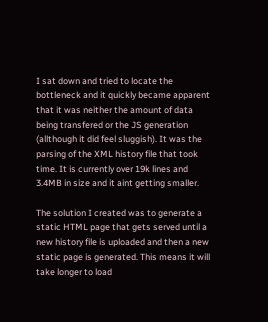I sat down and tried to locate the bottleneck and it quickly became apparent that it was neither the amount of data being transfered or the JS generation (allthough it did feel sluggish). It was the parsing of the XML history file that took time. It is currently over 19k lines and 3.4MB in size and it aint getting smaller.

The solution I created was to generate a static HTML page that gets served until a new history file is uploaded and then a new static page is generated. This means it will take longer to load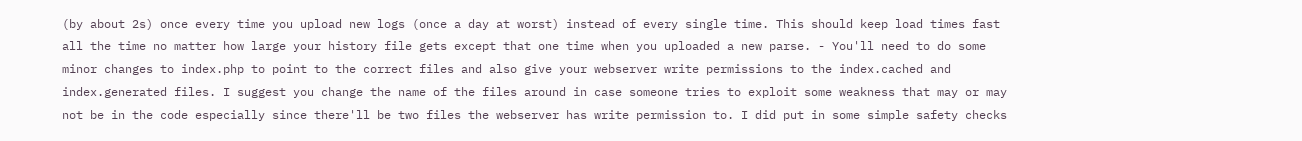(by about 2s) once every time you upload new logs (once a day at worst) instead of every single time. This should keep load times fast all the time no matter how large your history file gets except that one time when you uploaded a new parse. - You'll need to do some minor changes to index.php to point to the correct files and also give your webserver write permissions to the index.cached and index.generated files. I suggest you change the name of the files around in case someone tries to exploit some weakness that may or may not be in the code especially since there'll be two files the webserver has write permission to. I did put in some simple safety checks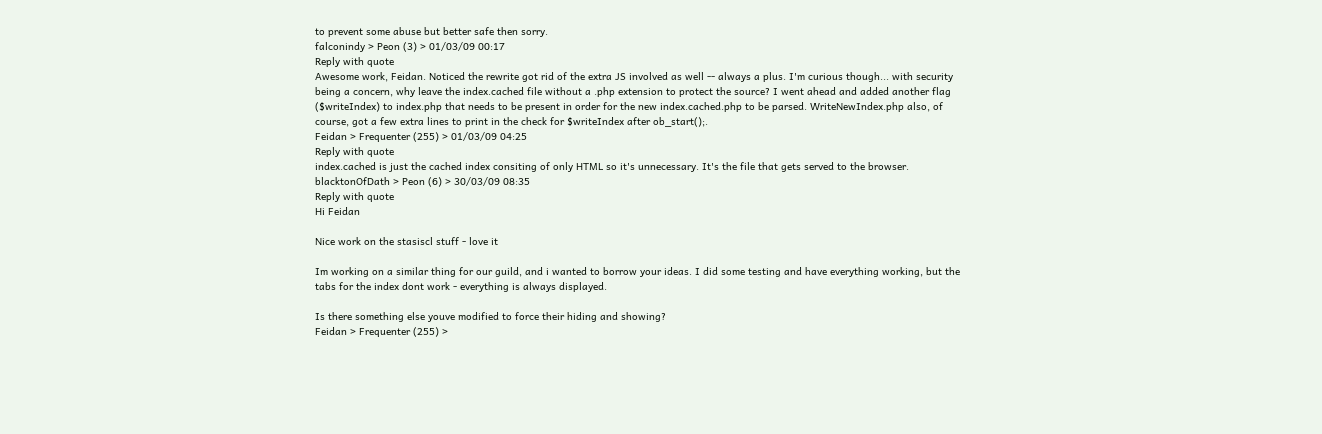to prevent some abuse but better safe then sorry.
falconindy > Peon (3) > 01/03/09 00:17
Reply with quote
Awesome work, Feidan. Noticed the rewrite got rid of the extra JS involved as well -- always a plus. I'm curious though... with security being a concern, why leave the index.cached file without a .php extension to protect the source? I went ahead and added another flag ($writeIndex) to index.php that needs to be present in order for the new index.cached.php to be parsed. WriteNewIndex.php also, of course, got a few extra lines to print in the check for $writeIndex after ob_start();.
Feidan > Frequenter (255) > 01/03/09 04:25
Reply with quote
index.cached is just the cached index consiting of only HTML so it's unnecessary. It's the file that gets served to the browser.
blacktonOfDath > Peon (6) > 30/03/09 08:35
Reply with quote
Hi Feidan

Nice work on the stasiscl stuff - love it

Im working on a similar thing for our guild, and i wanted to borrow your ideas. I did some testing and have everything working, but the
tabs for the index dont work - everything is always displayed.

Is there something else youve modified to force their hiding and showing?
Feidan > Frequenter (255) >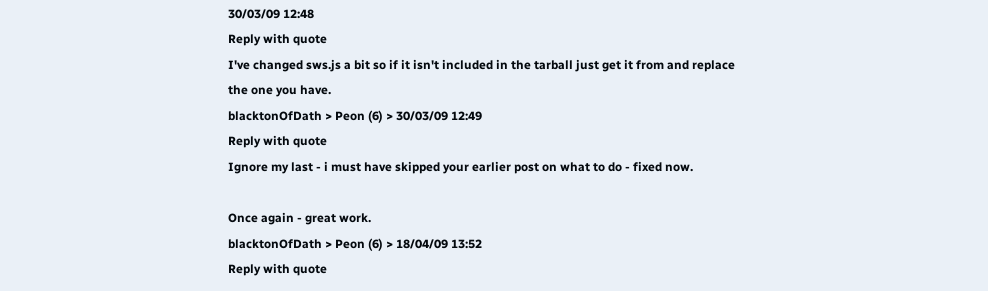30/03/09 12:48
Reply with quote
I've changed sws.js a bit so if it isn't included in the tarball just get it from and replace the one you have.
blacktonOfDath > Peon (6) > 30/03/09 12:49
Reply with quote
Ignore my last - i must have skipped your earlier post on what to do - fixed now.

Once again - great work.
blacktonOfDath > Peon (6) > 18/04/09 13:52
Reply with quote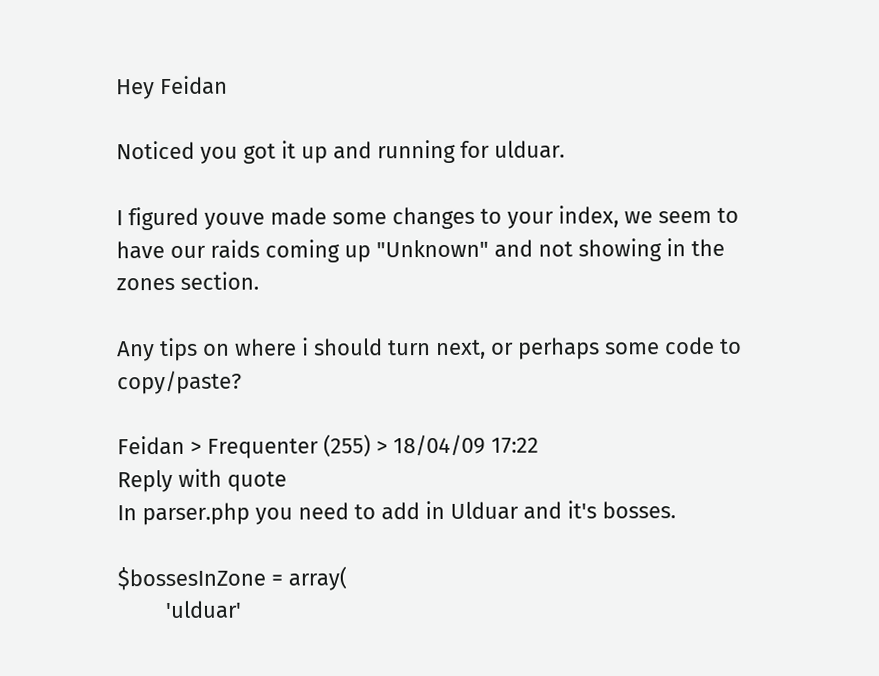Hey Feidan

Noticed you got it up and running for ulduar.

I figured youve made some changes to your index, we seem to have our raids coming up "Unknown" and not showing in the zones section.

Any tips on where i should turn next, or perhaps some code to copy/paste?

Feidan > Frequenter (255) > 18/04/09 17:22
Reply with quote
In parser.php you need to add in Ulduar and it's bosses.

$bossesInZone = array(
        'ulduar'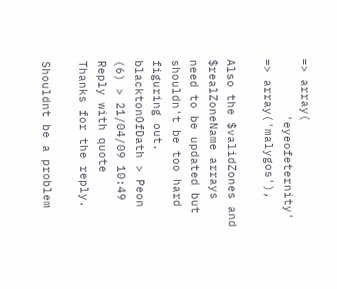=> array(
        'eyeofeternity' => array('malygos'),

Also the $validZones and $realZoneName arrays need to be updated but shouldn't be too hard figuring out.
blacktonOfDath > Peon (6) > 21/04/09 10:49
Reply with quote
Thanks for the reply.

Shouldnt be a problem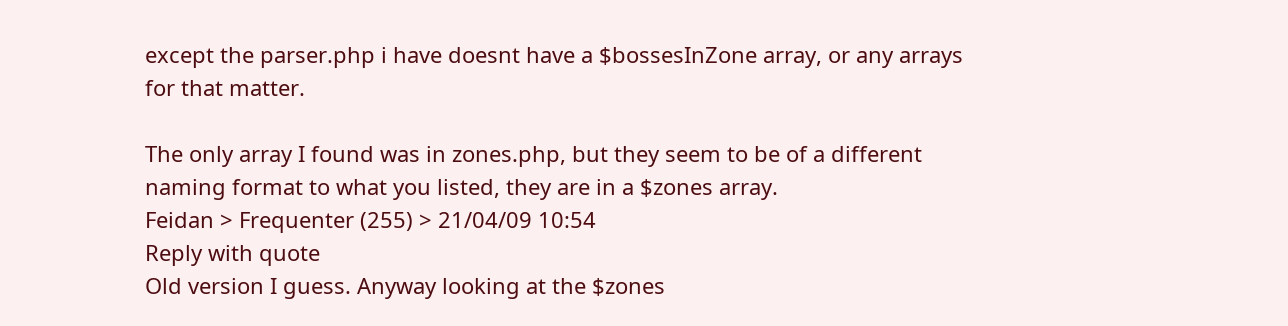except the parser.php i have doesnt have a $bossesInZone array, or any arrays for that matter.

The only array I found was in zones.php, but they seem to be of a different naming format to what you listed, they are in a $zones array.
Feidan > Frequenter (255) > 21/04/09 10:54
Reply with quote
Old version I guess. Anyway looking at the $zones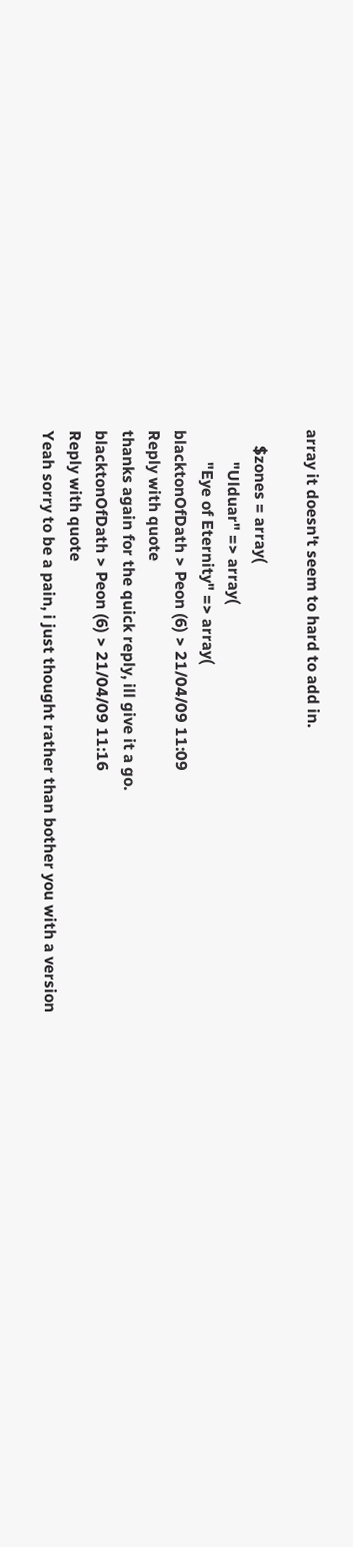array it doesn't seem to hard to add in.

    $zones = array(
        "Ulduar" => array(
        "Eye of Eternity" => array(
blacktonOfDath > Peon (6) > 21/04/09 11:09
Reply with quote
thanks again for the quick reply, ill give it a go.
blacktonOfDath > Peon (6) > 21/04/09 11:16
Reply with quote
Yeah sorry to be a pain, i just thought rather than bother you with a version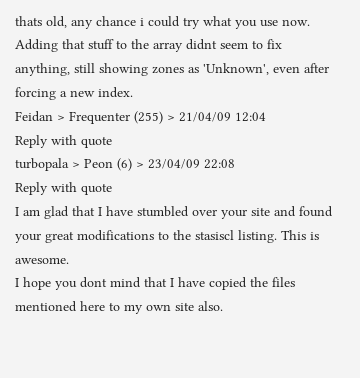thats old, any chance i could try what you use now. Adding that stuff to the array didnt seem to fix anything, still showing zones as 'Unknown', even after forcing a new index.
Feidan > Frequenter (255) > 21/04/09 12:04
Reply with quote
turbopala > Peon (6) > 23/04/09 22:08
Reply with quote
I am glad that I have stumbled over your site and found your great modifications to the stasiscl listing. This is awesome.
I hope you dont mind that I have copied the files mentioned here to my own site also.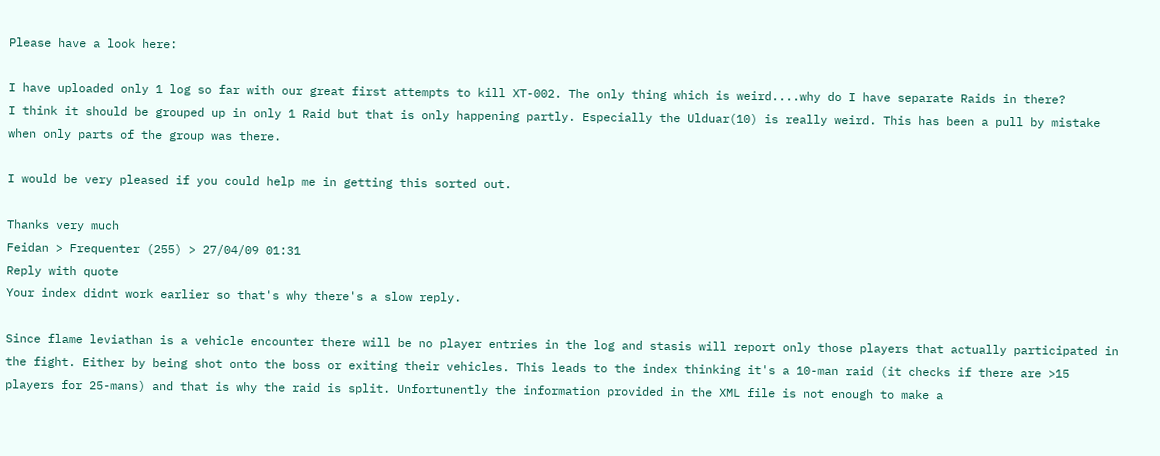Please have a look here:

I have uploaded only 1 log so far with our great first attempts to kill XT-002. The only thing which is weird....why do I have separate Raids in there?
I think it should be grouped up in only 1 Raid but that is only happening partly. Especially the Ulduar(10) is really weird. This has been a pull by mistake when only parts of the group was there.

I would be very pleased if you could help me in getting this sorted out.

Thanks very much
Feidan > Frequenter (255) > 27/04/09 01:31
Reply with quote
Your index didnt work earlier so that's why there's a slow reply.

Since flame leviathan is a vehicle encounter there will be no player entries in the log and stasis will report only those players that actually participated in the fight. Either by being shot onto the boss or exiting their vehicles. This leads to the index thinking it's a 10-man raid (it checks if there are >15 players for 25-mans) and that is why the raid is split. Unfortunently the information provided in the XML file is not enough to make a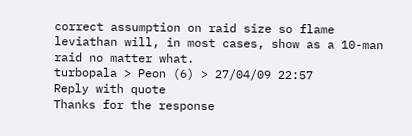correct assumption on raid size so flame leviathan will, in most cases, show as a 10-man raid no matter what.
turbopala > Peon (6) > 27/04/09 22:57
Reply with quote
Thanks for the response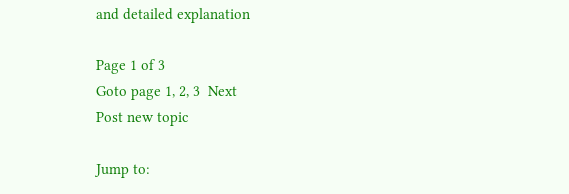and detailed explanation

Page 1 of 3
Goto page 1, 2, 3  Next
Post new topic

Jump to: